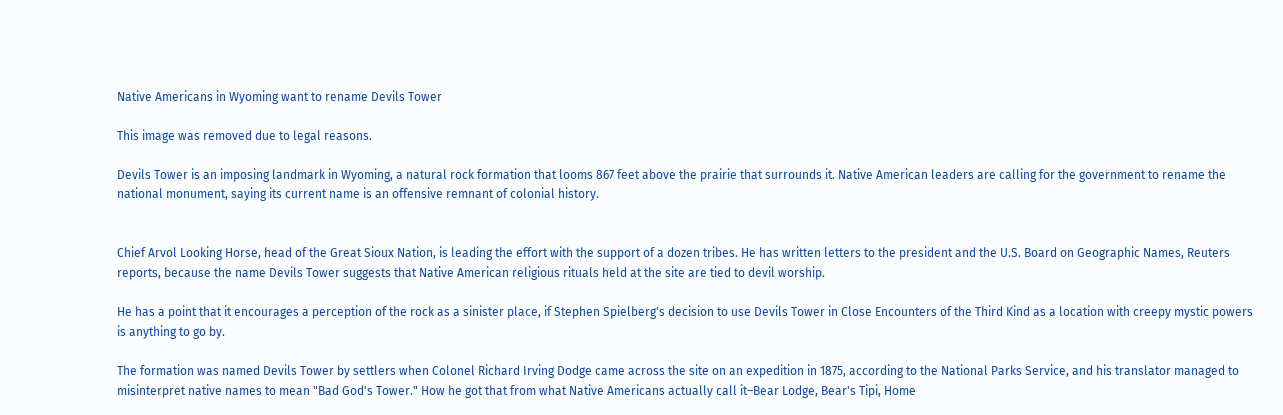Native Americans in Wyoming want to rename Devils Tower

This image was removed due to legal reasons.

Devils Tower is an imposing landmark in Wyoming, a natural rock formation that looms 867 feet above the prairie that surrounds it. Native American leaders are calling for the government to rename the national monument, saying its current name is an offensive remnant of colonial history.


Chief Arvol Looking Horse, head of the Great Sioux Nation, is leading the effort with the support of a dozen tribes. He has written letters to the president and the U.S. Board on Geographic Names, Reuters reports, because the name Devils Tower suggests that Native American religious rituals held at the site are tied to devil worship.

He has a point that it encourages a perception of the rock as a sinister place, if Stephen Spielberg's decision to use Devils Tower in Close Encounters of the Third Kind as a location with creepy mystic powers is anything to go by.

The formation was named Devils Tower by settlers when Colonel Richard Irving Dodge came across the site on an expedition in 1875, according to the National Parks Service, and his translator managed to misinterpret native names to mean "Bad God's Tower." How he got that from what Native Americans actually call it–Bear Lodge, Bear's Tipi, Home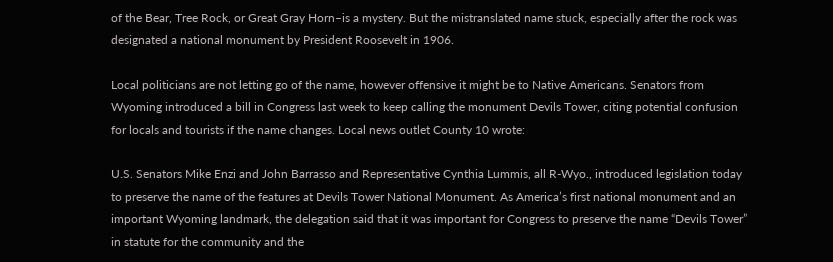of the Bear, Tree Rock, or Great Gray Horn–is a mystery. But the mistranslated name stuck, especially after the rock was designated a national monument by President Roosevelt in 1906.

Local politicians are not letting go of the name, however offensive it might be to Native Americans. Senators from Wyoming introduced a bill in Congress last week to keep calling the monument Devils Tower, citing potential confusion for locals and tourists if the name changes. Local news outlet County 10 wrote:

U.S. Senators Mike Enzi and John Barrasso and Representative Cynthia Lummis, all R-Wyo., introduced legislation today to preserve the name of the features at Devils Tower National Monument. As America’s first national monument and an important Wyoming landmark, the delegation said that it was important for Congress to preserve the name “Devils Tower” in statute for the community and the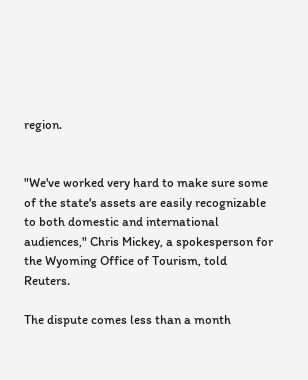region.


"We've worked very hard to make sure some of the state's assets are easily recognizable to both domestic and international audiences," Chris Mickey, a spokesperson for the Wyoming Office of Tourism, told Reuters.

The dispute comes less than a month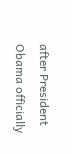after President Obama officially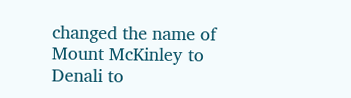changed the name of Mount McKinley to Denali to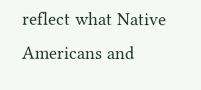reflect what Native Americans and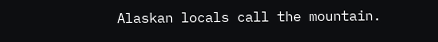Alaskan locals call the mountain.